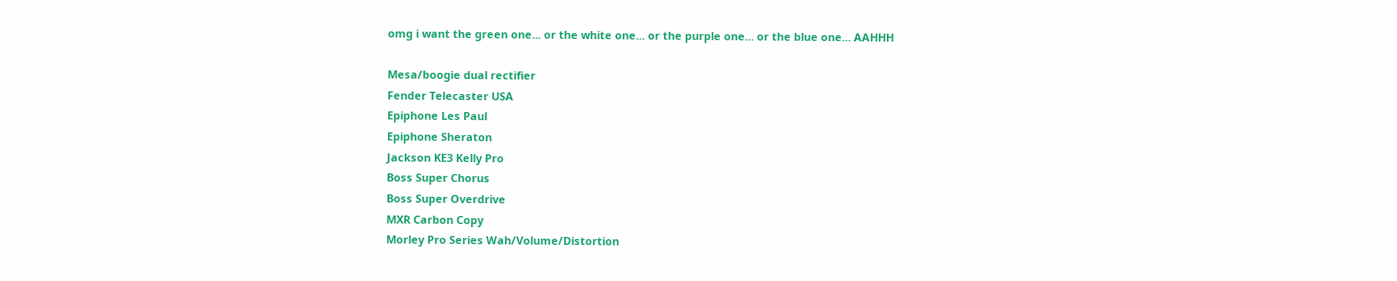omg i want the green one... or the white one... or the purple one... or the blue one... AAHHH

Mesa/boogie dual rectifier
Fender Telecaster USA
Epiphone Les Paul
Epiphone Sheraton
Jackson KE3 Kelly Pro
Boss Super Chorus
Boss Super Overdrive
MXR Carbon Copy
Morley Pro Series Wah/Volume/Distortion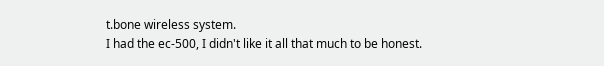t.bone wireless system.
I had the ec-500, I didn't like it all that much to be honest.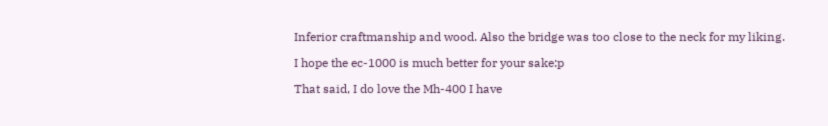Inferior craftmanship and wood. Also the bridge was too close to the neck for my liking.

I hope the ec-1000 is much better for your sake:p

That said, I do love the Mh-400 I have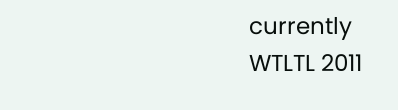currently
WTLTL 2011